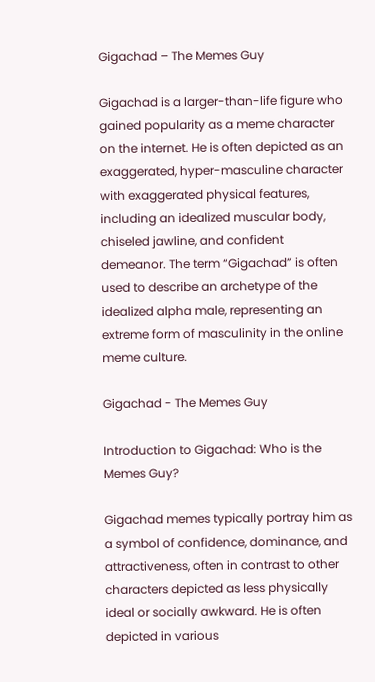Gigachad – The Memes Guy

Gigachad is a larger-than-life figure who gained popularity as a meme character on the internet. He is often depicted as an exaggerated, hyper-masculine character with exaggerated physical features, including an idealized muscular body, chiseled jawline, and confident demeanor. The term “Gigachad” is often used to describe an archetype of the idealized alpha male, representing an extreme form of masculinity in the online meme culture.

Gigachad - The Memes Guy

Introduction to Gigachad: Who is the Memes Guy?

Gigachad memes typically portray him as a symbol of confidence, dominance, and attractiveness, often in contrast to other characters depicted as less physically ideal or socially awkward. He is often depicted in various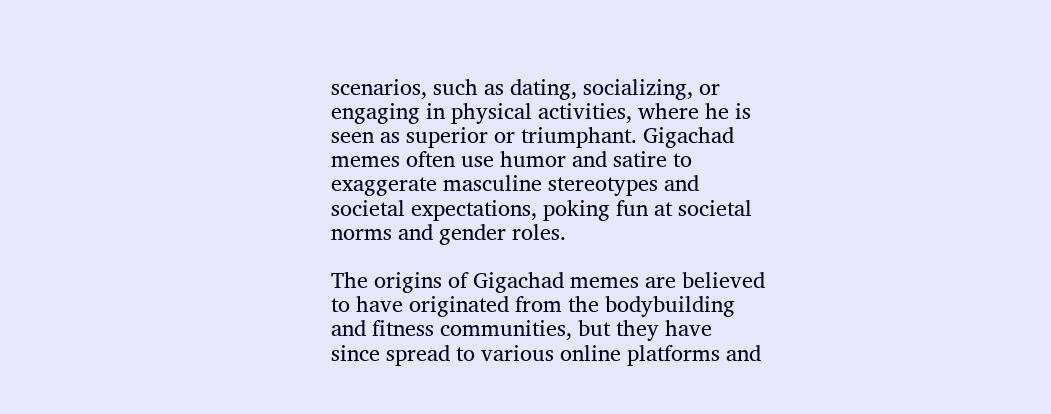scenarios, such as dating, socializing, or engaging in physical activities, where he is seen as superior or triumphant. Gigachad memes often use humor and satire to exaggerate masculine stereotypes and societal expectations, poking fun at societal norms and gender roles.

The origins of Gigachad memes are believed to have originated from the bodybuilding and fitness communities, but they have since spread to various online platforms and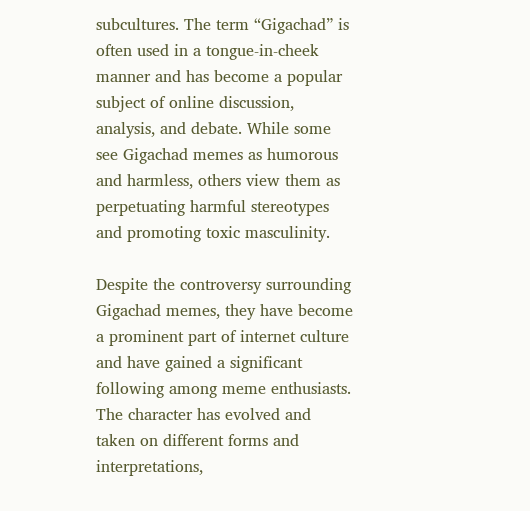subcultures. The term “Gigachad” is often used in a tongue-in-cheek manner and has become a popular subject of online discussion, analysis, and debate. While some see Gigachad memes as humorous and harmless, others view them as perpetuating harmful stereotypes and promoting toxic masculinity.

Despite the controversy surrounding Gigachad memes, they have become a prominent part of internet culture and have gained a significant following among meme enthusiasts. The character has evolved and taken on different forms and interpretations,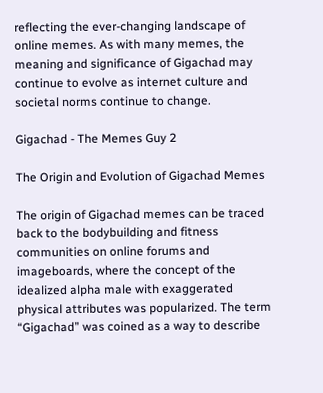reflecting the ever-changing landscape of online memes. As with many memes, the meaning and significance of Gigachad may continue to evolve as internet culture and societal norms continue to change.

Gigachad - The Memes Guy 2

The Origin and Evolution of Gigachad Memes

The origin of Gigachad memes can be traced back to the bodybuilding and fitness communities on online forums and imageboards, where the concept of the idealized alpha male with exaggerated physical attributes was popularized. The term “Gigachad” was coined as a way to describe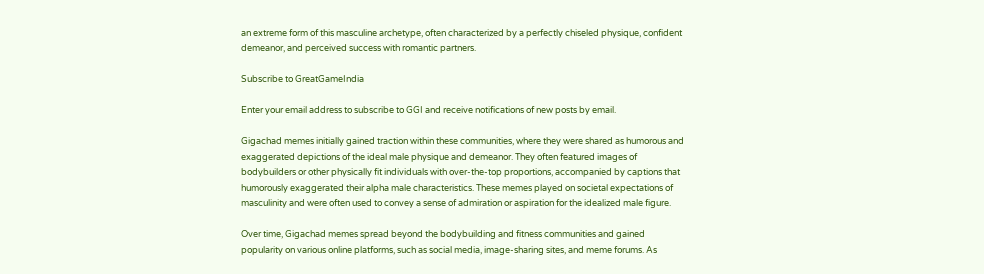an extreme form of this masculine archetype, often characterized by a perfectly chiseled physique, confident demeanor, and perceived success with romantic partners.

Subscribe to GreatGameIndia

Enter your email address to subscribe to GGI and receive notifications of new posts by email.

Gigachad memes initially gained traction within these communities, where they were shared as humorous and exaggerated depictions of the ideal male physique and demeanor. They often featured images of bodybuilders or other physically fit individuals with over-the-top proportions, accompanied by captions that humorously exaggerated their alpha male characteristics. These memes played on societal expectations of masculinity and were often used to convey a sense of admiration or aspiration for the idealized male figure.

Over time, Gigachad memes spread beyond the bodybuilding and fitness communities and gained popularity on various online platforms, such as social media, image-sharing sites, and meme forums. As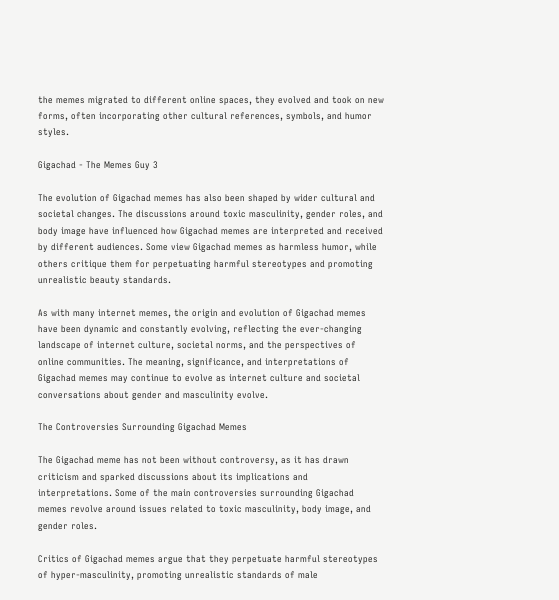the memes migrated to different online spaces, they evolved and took on new forms, often incorporating other cultural references, symbols, and humor styles.

Gigachad - The Memes Guy 3

The evolution of Gigachad memes has also been shaped by wider cultural and societal changes. The discussions around toxic masculinity, gender roles, and body image have influenced how Gigachad memes are interpreted and received by different audiences. Some view Gigachad memes as harmless humor, while others critique them for perpetuating harmful stereotypes and promoting unrealistic beauty standards.

As with many internet memes, the origin and evolution of Gigachad memes have been dynamic and constantly evolving, reflecting the ever-changing landscape of internet culture, societal norms, and the perspectives of online communities. The meaning, significance, and interpretations of Gigachad memes may continue to evolve as internet culture and societal conversations about gender and masculinity evolve.

The Controversies Surrounding Gigachad Memes

The Gigachad meme has not been without controversy, as it has drawn criticism and sparked discussions about its implications and interpretations. Some of the main controversies surrounding Gigachad memes revolve around issues related to toxic masculinity, body image, and gender roles.

Critics of Gigachad memes argue that they perpetuate harmful stereotypes of hyper-masculinity, promoting unrealistic standards of male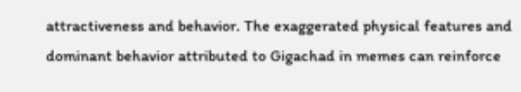attractiveness and behavior. The exaggerated physical features and dominant behavior attributed to Gigachad in memes can reinforce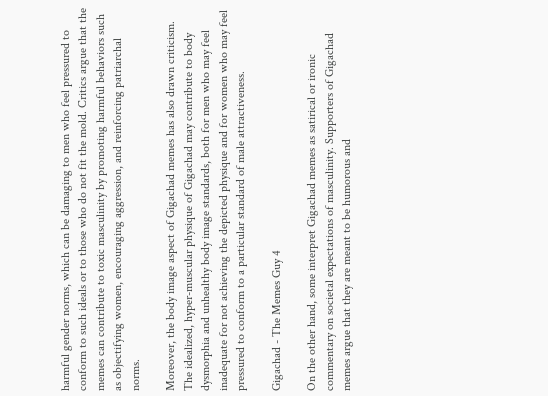harmful gender norms, which can be damaging to men who feel pressured to conform to such ideals or to those who do not fit the mold. Critics argue that the memes can contribute to toxic masculinity by promoting harmful behaviors such as objectifying women, encouraging aggression, and reinforcing patriarchal norms.

Moreover, the body image aspect of Gigachad memes has also drawn criticism. The idealized, hyper-muscular physique of Gigachad may contribute to body dysmorphia and unhealthy body image standards, both for men who may feel inadequate for not achieving the depicted physique and for women who may feel pressured to conform to a particular standard of male attractiveness.

Gigachad - The Memes Guy 4

On the other hand, some interpret Gigachad memes as satirical or ironic commentary on societal expectations of masculinity. Supporters of Gigachad memes argue that they are meant to be humorous and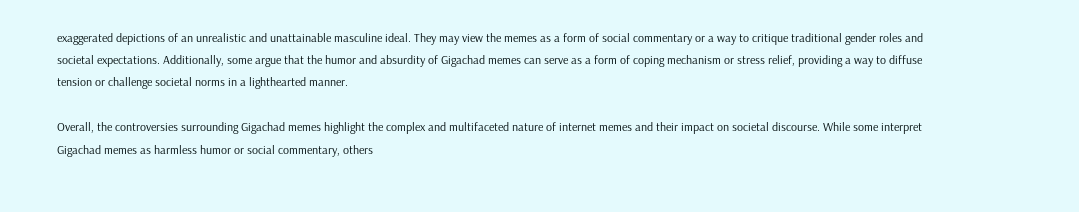exaggerated depictions of an unrealistic and unattainable masculine ideal. They may view the memes as a form of social commentary or a way to critique traditional gender roles and societal expectations. Additionally, some argue that the humor and absurdity of Gigachad memes can serve as a form of coping mechanism or stress relief, providing a way to diffuse tension or challenge societal norms in a lighthearted manner.

Overall, the controversies surrounding Gigachad memes highlight the complex and multifaceted nature of internet memes and their impact on societal discourse. While some interpret Gigachad memes as harmless humor or social commentary, others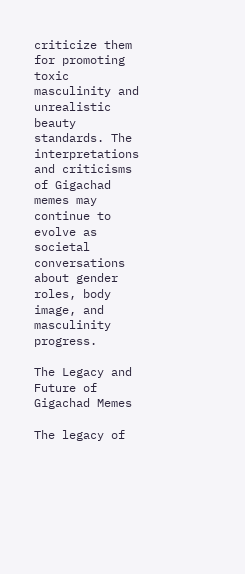criticize them for promoting toxic masculinity and unrealistic beauty standards. The interpretations and criticisms of Gigachad memes may continue to evolve as societal conversations about gender roles, body image, and masculinity progress.

The Legacy and Future of Gigachad Memes

The legacy of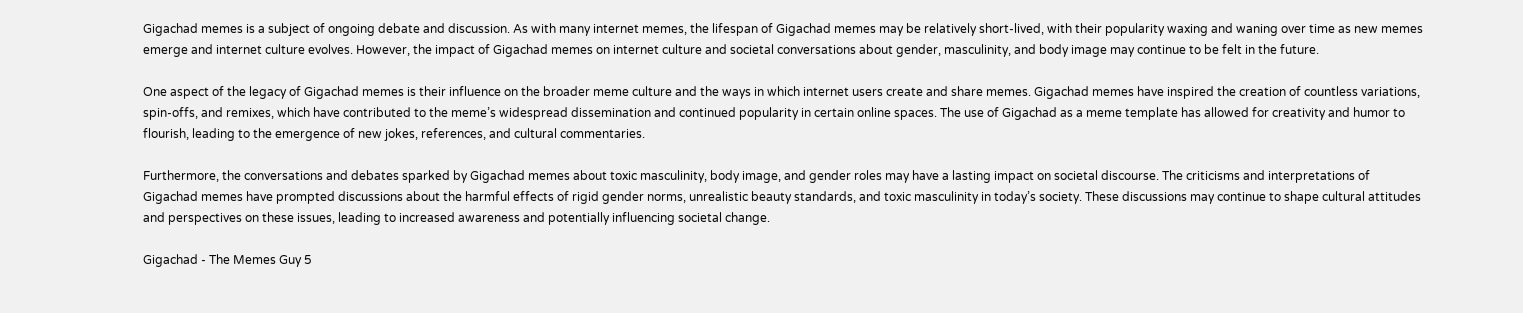Gigachad memes is a subject of ongoing debate and discussion. As with many internet memes, the lifespan of Gigachad memes may be relatively short-lived, with their popularity waxing and waning over time as new memes emerge and internet culture evolves. However, the impact of Gigachad memes on internet culture and societal conversations about gender, masculinity, and body image may continue to be felt in the future.

One aspect of the legacy of Gigachad memes is their influence on the broader meme culture and the ways in which internet users create and share memes. Gigachad memes have inspired the creation of countless variations, spin-offs, and remixes, which have contributed to the meme’s widespread dissemination and continued popularity in certain online spaces. The use of Gigachad as a meme template has allowed for creativity and humor to flourish, leading to the emergence of new jokes, references, and cultural commentaries.

Furthermore, the conversations and debates sparked by Gigachad memes about toxic masculinity, body image, and gender roles may have a lasting impact on societal discourse. The criticisms and interpretations of Gigachad memes have prompted discussions about the harmful effects of rigid gender norms, unrealistic beauty standards, and toxic masculinity in today’s society. These discussions may continue to shape cultural attitudes and perspectives on these issues, leading to increased awareness and potentially influencing societal change.

Gigachad - The Memes Guy 5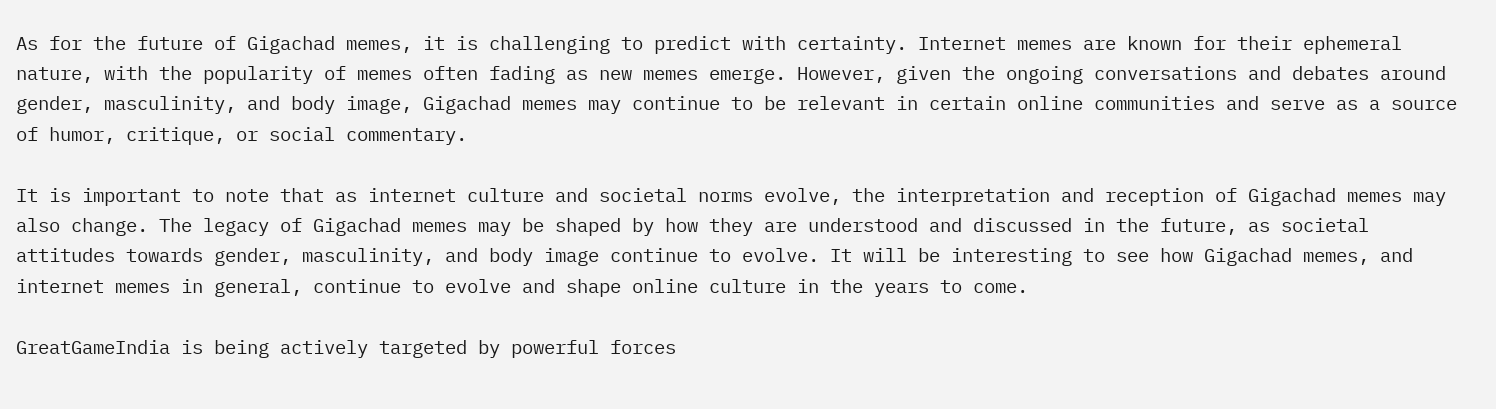As for the future of Gigachad memes, it is challenging to predict with certainty. Internet memes are known for their ephemeral nature, with the popularity of memes often fading as new memes emerge. However, given the ongoing conversations and debates around gender, masculinity, and body image, Gigachad memes may continue to be relevant in certain online communities and serve as a source of humor, critique, or social commentary.

It is important to note that as internet culture and societal norms evolve, the interpretation and reception of Gigachad memes may also change. The legacy of Gigachad memes may be shaped by how they are understood and discussed in the future, as societal attitudes towards gender, masculinity, and body image continue to evolve. It will be interesting to see how Gigachad memes, and internet memes in general, continue to evolve and shape online culture in the years to come.

GreatGameIndia is being actively targeted by powerful forces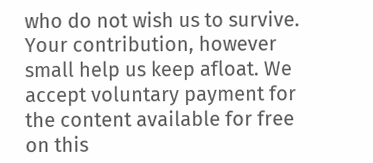who do not wish us to survive. Your contribution, however small help us keep afloat. We accept voluntary payment for the content available for free on this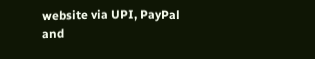website via UPI, PayPal and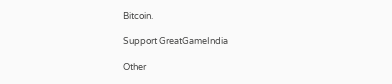Bitcoin.

Support GreatGameIndia

Other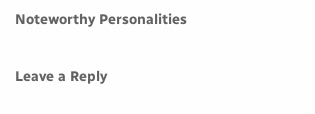Noteworthy Personalities

Leave a Reply